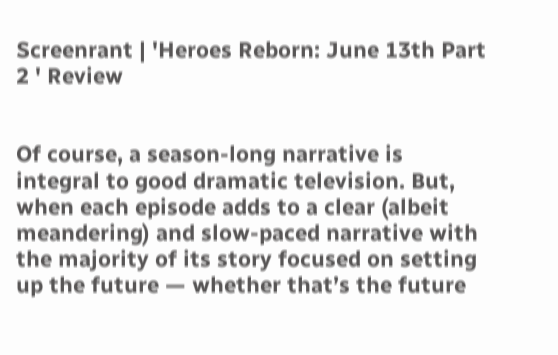Screenrant | 'Heroes Reborn: June 13th Part 2 ' Review


Of course, a season-long narrative is integral to good dramatic television. But, when each episode adds to a clear (albeit meandering) and slow-paced narrative with the majority of its story focused on setting up the future — whether that’s the future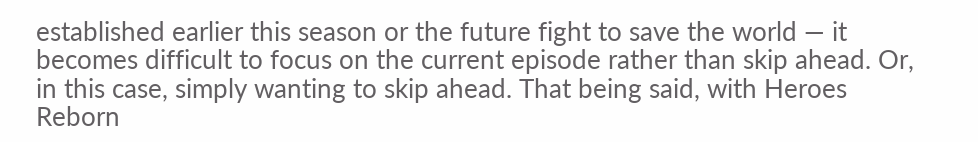established earlier this season or the future fight to save the world — it becomes difficult to focus on the current episode rather than skip ahead. Or, in this case, simply wanting to skip ahead. That being said, with Heroes Reborn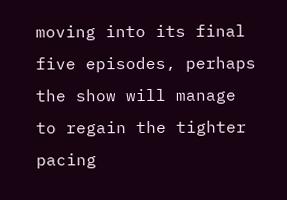moving into its final five episodes, perhaps the show will manage to regain the tighter pacing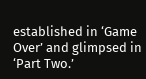established in ‘Game Over’ and glimpsed in ‘Part Two.’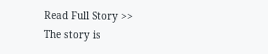Read Full Story >>
The story is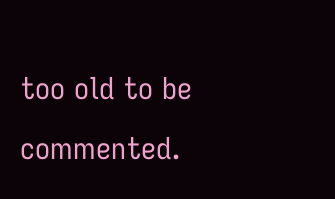too old to be commented.